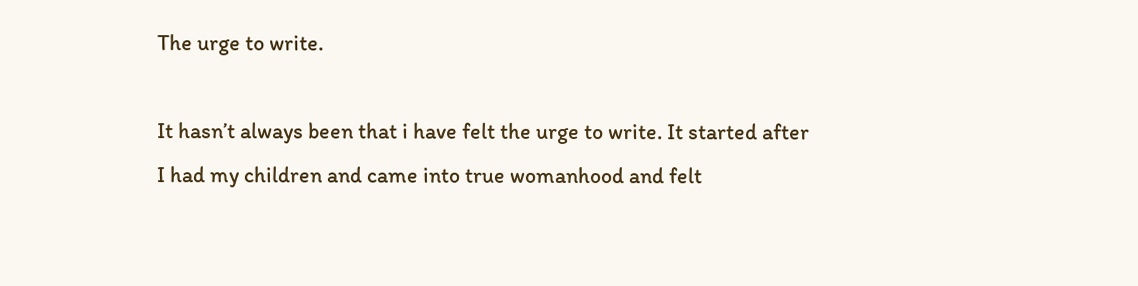The urge to write.

It hasn’t always been that i have felt the urge to write. It started after I had my children and came into true womanhood and felt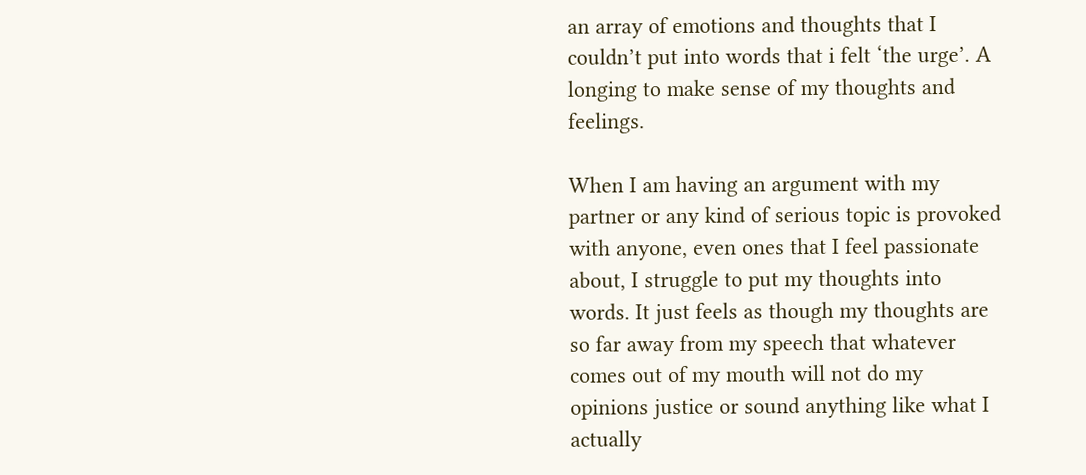an array of emotions and thoughts that I couldn’t put into words that i felt ‘the urge’. A longing to make sense of my thoughts and feelings.

When I am having an argument with my partner or any kind of serious topic is provoked with anyone, even ones that I feel passionate about, I struggle to put my thoughts into words. It just feels as though my thoughts are so far away from my speech that whatever comes out of my mouth will not do my opinions justice or sound anything like what I actually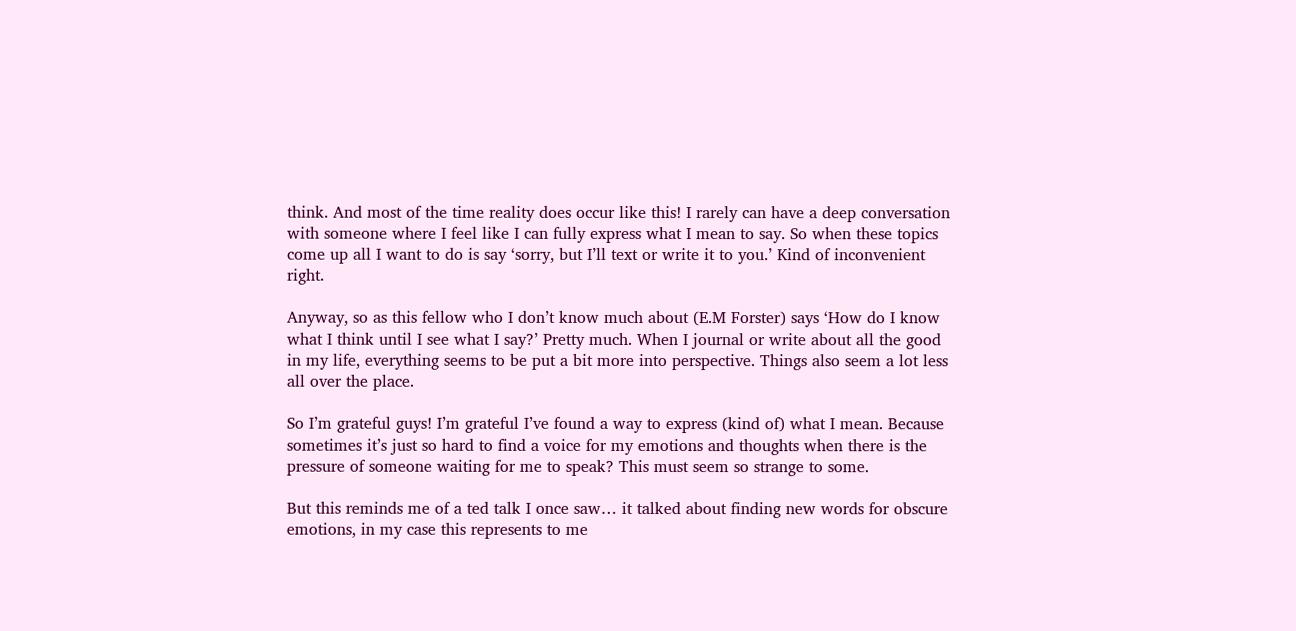think. And most of the time reality does occur like this! I rarely can have a deep conversation with someone where I feel like I can fully express what I mean to say. So when these topics come up all I want to do is say ‘sorry, but I’ll text or write it to you.’ Kind of inconvenient right.

Anyway, so as this fellow who I don’t know much about (E.M Forster) says ‘How do I know what I think until I see what I say?’ Pretty much. When I journal or write about all the good in my life, everything seems to be put a bit more into perspective. Things also seem a lot less all over the place.

So I’m grateful guys! I’m grateful I’ve found a way to express (kind of) what I mean. Because sometimes it’s just so hard to find a voice for my emotions and thoughts when there is the pressure of someone waiting for me to speak? This must seem so strange to some.

But this reminds me of a ted talk I once saw… it talked about finding new words for obscure emotions, in my case this represents to me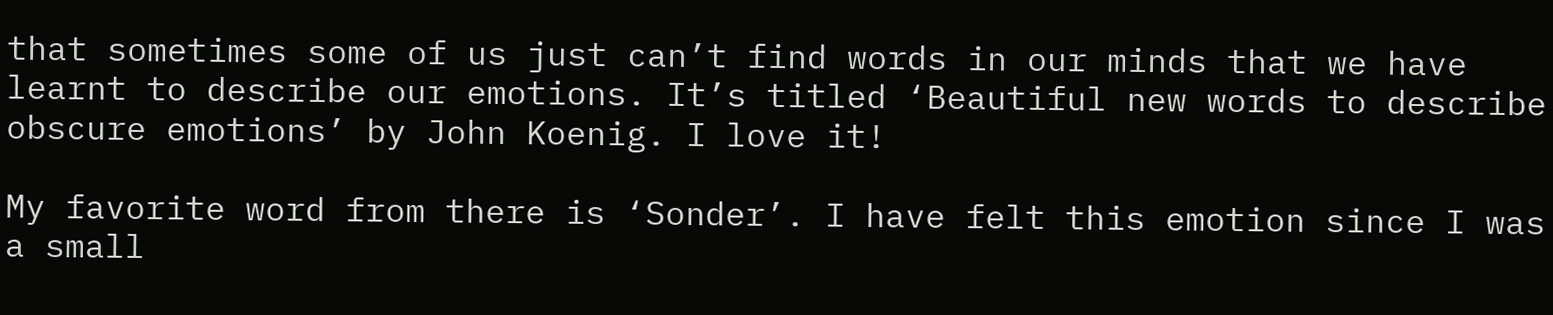that sometimes some of us just can’t find words in our minds that we have learnt to describe our emotions. It’s titled ‘Beautiful new words to describe obscure emotions’ by John Koenig. I love it!

My favorite word from there is ‘Sonder’. I have felt this emotion since I was a small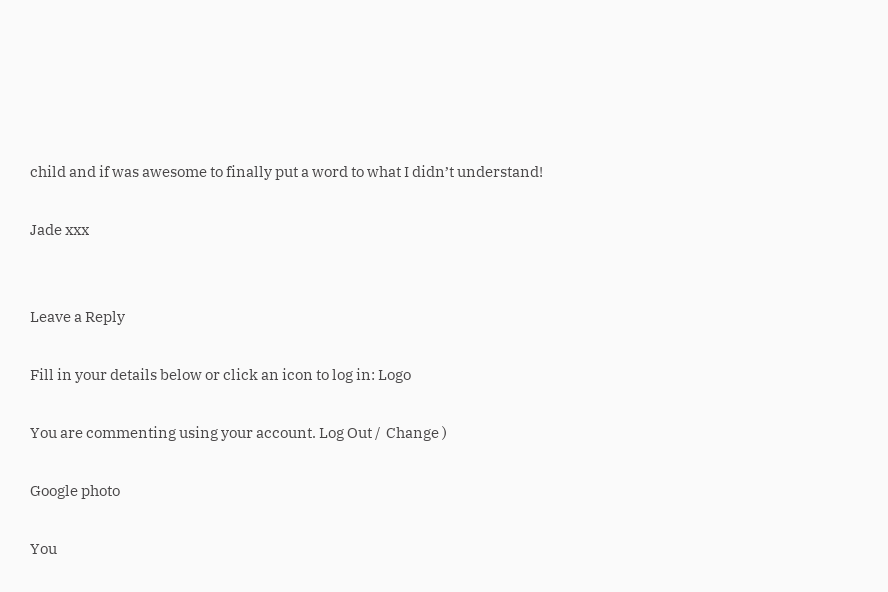child and if was awesome to finally put a word to what I didn’t understand!

Jade xxx


Leave a Reply

Fill in your details below or click an icon to log in: Logo

You are commenting using your account. Log Out /  Change )

Google photo

You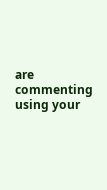are commenting using your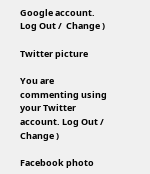Google account. Log Out /  Change )

Twitter picture

You are commenting using your Twitter account. Log Out /  Change )

Facebook photo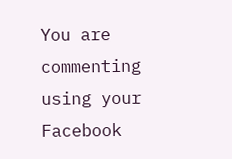You are commenting using your Facebook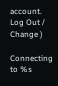account. Log Out /  Change )

Connecting to %s